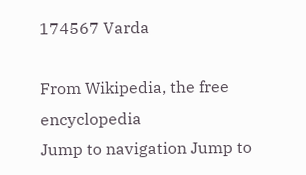174567 Varda

From Wikipedia, the free encyclopedia
Jump to navigation Jump to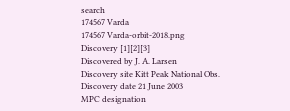search
174567 Varda
174567 Varda-orbit-2018.png
Discovery [1][2][3]
Discovered by J. A. Larsen
Discovery site Kitt Peak National Obs.
Discovery date 21 June 2003
MPC designation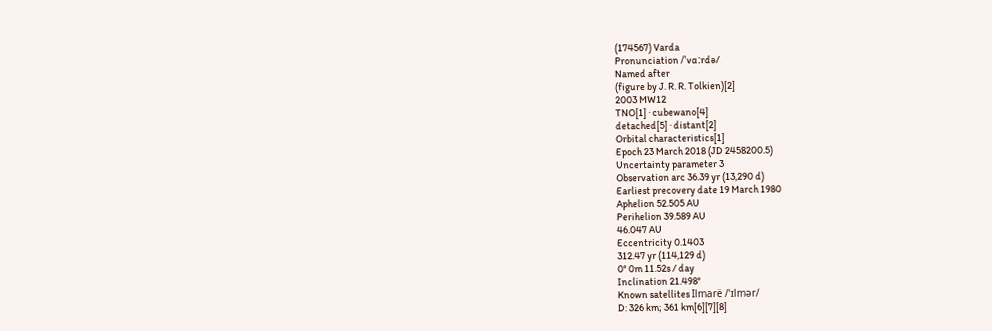(174567) Varda
Pronunciation /ˈvɑːrdə/
Named after
(figure by J. R. R. Tolkien)[2]
2003 MW12
TNO[1] · cubewano[4]
detached[5] · distant[2]
Orbital characteristics[1]
Epoch 23 March 2018 (JD 2458200.5)
Uncertainty parameter 3
Observation arc 36.39 yr (13,290 d)
Earliest precovery date 19 March 1980
Aphelion 52.505 AU
Perihelion 39.589 AU
46.047 AU
Eccentricity 0.1403
312.47 yr (114,129 d)
0° 0m 11.52s / day
Inclination 21.498°
Known satellites Ilmarë /ˈɪlmər/
D: 326 km; 361 km[6][7][8]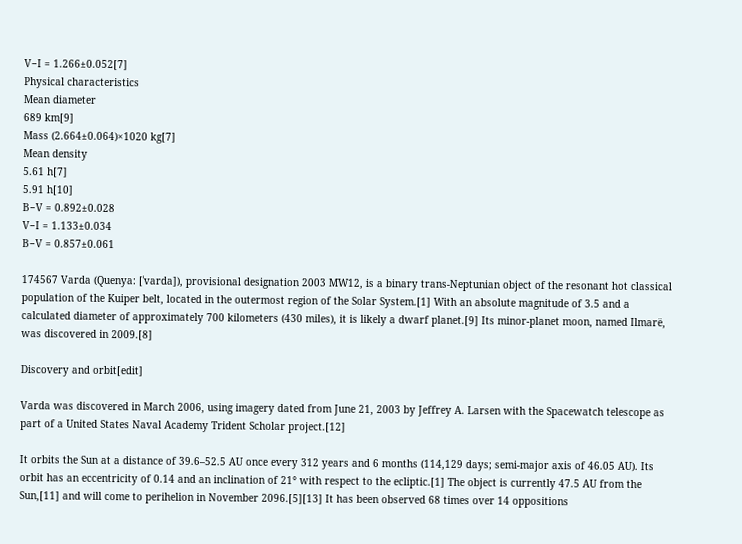V−I = 1.266±0.052[7]
Physical characteristics
Mean diameter
689 km[9]
Mass (2.664±0.064)×1020 kg[7]
Mean density
5.61 h[7]
5.91 h[10]
B−V = 0.892±0.028
V−I = 1.133±0.034
B−V = 0.857±0.061

174567 Varda (Quenya: [ˈvarda]), provisional designation 2003 MW12, is a binary trans-Neptunian object of the resonant hot classical population of the Kuiper belt, located in the outermost region of the Solar System.[1] With an absolute magnitude of 3.5 and a calculated diameter of approximately 700 kilometers (430 miles), it is likely a dwarf planet.[9] Its minor-planet moon, named Ilmarë, was discovered in 2009.[8]

Discovery and orbit[edit]

Varda was discovered in March 2006, using imagery dated from June 21, 2003 by Jeffrey A. Larsen with the Spacewatch telescope as part of a United States Naval Academy Trident Scholar project.[12]

It orbits the Sun at a distance of 39.6–52.5 AU once every 312 years and 6 months (114,129 days; semi-major axis of 46.05 AU). Its orbit has an eccentricity of 0.14 and an inclination of 21° with respect to the ecliptic.[1] The object is currently 47.5 AU from the Sun,[11] and will come to perihelion in November 2096.[5][13] It has been observed 68 times over 14 oppositions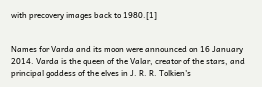with precovery images back to 1980.[1]


Names for Varda and its moon were announced on 16 January 2014. Varda is the queen of the Valar, creator of the stars, and principal goddess of the elves in J. R. R. Tolkien's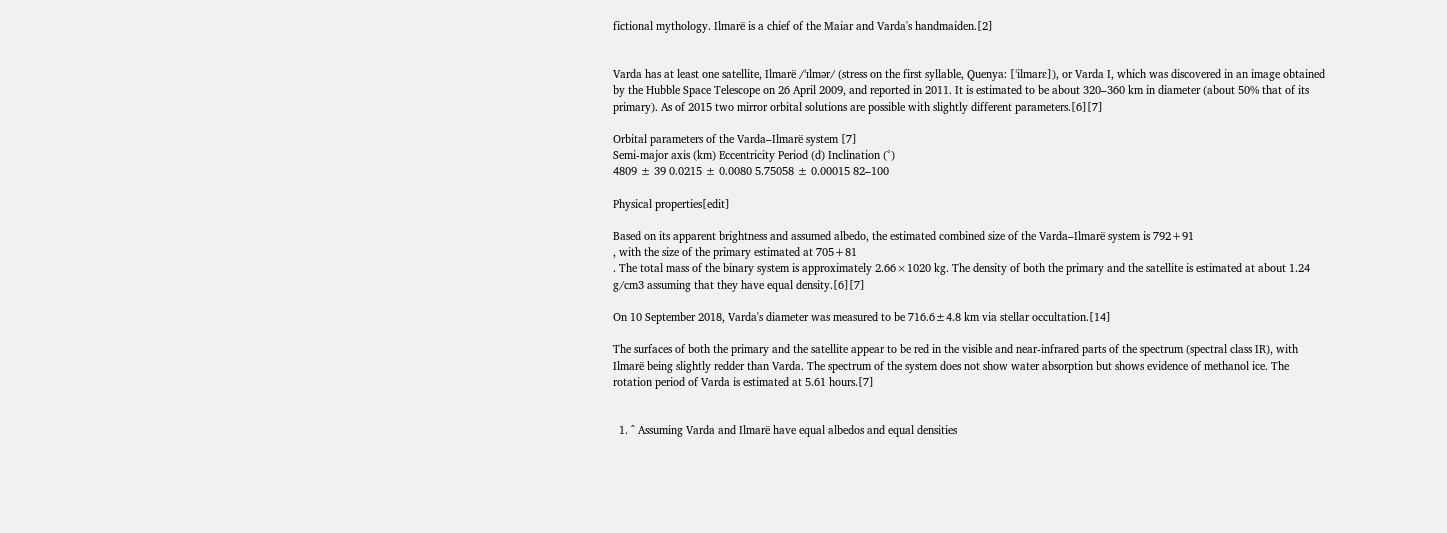fictional mythology. Ilmarë is a chief of the Maiar and Varda's handmaiden.[2]


Varda has at least one satellite, Ilmarë /ˈɪlmər/ (stress on the first syllable, Quenya: [ˈilmarɛ]), or Varda I, which was discovered in an image obtained by the Hubble Space Telescope on 26 April 2009, and reported in 2011. It is estimated to be about 320–360 km in diameter (about 50% that of its primary). As of 2015 two mirror orbital solutions are possible with slightly different parameters.[6][7]

Orbital parameters of the Varda–Ilmarë system [7]
Semi-major axis (km) Eccentricity Period (d) Inclination (°)
4809 ± 39 0.0215 ± 0.0080 5.75058 ± 0.00015 82–100

Physical properties[edit]

Based on its apparent brightness and assumed albedo, the estimated combined size of the Varda–Ilmarë system is 792+91
, with the size of the primary estimated at 705+81
. The total mass of the binary system is approximately 2.66×1020 kg. The density of both the primary and the satellite is estimated at about 1.24 g/cm3 assuming that they have equal density.[6][7]

On 10 September 2018, Varda's diameter was measured to be 716.6±4.8 km via stellar occultation.[14]

The surfaces of both the primary and the satellite appear to be red in the visible and near-infrared parts of the spectrum (spectral class IR), with Ilmarë being slightly redder than Varda. The spectrum of the system does not show water absorption but shows evidence of methanol ice. The rotation period of Varda is estimated at 5.61 hours.[7]


  1. ^ Assuming Varda and Ilmarë have equal albedos and equal densities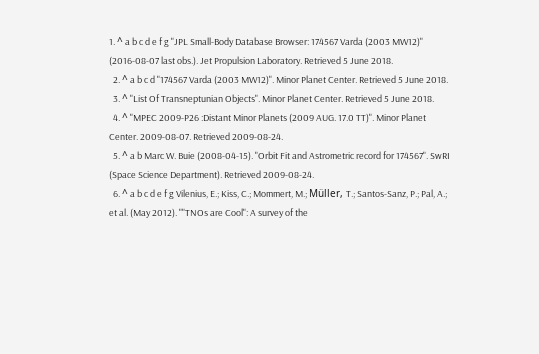1. ^ a b c d e f g "JPL Small-Body Database Browser: 174567 Varda (2003 MW12)" (2016-08-07 last obs.). Jet Propulsion Laboratory. Retrieved 5 June 2018.
  2. ^ a b c d "174567 Varda (2003 MW12)". Minor Planet Center. Retrieved 5 June 2018.
  3. ^ "List Of Transneptunian Objects". Minor Planet Center. Retrieved 5 June 2018.
  4. ^ "MPEC 2009-P26 :Distant Minor Planets (2009 AUG. 17.0 TT)". Minor Planet Center. 2009-08-07. Retrieved 2009-08-24.
  5. ^ a b Marc W. Buie (2008-04-15). "Orbit Fit and Astrometric record for 174567". SwRI (Space Science Department). Retrieved 2009-08-24.
  6. ^ a b c d e f g Vilenius, E.; Kiss, C.; Mommert, M.; Müller, T.; Santos-Sanz, P.; Pal, A.; et al. (May 2012). ""TNOs are Cool": A survey of the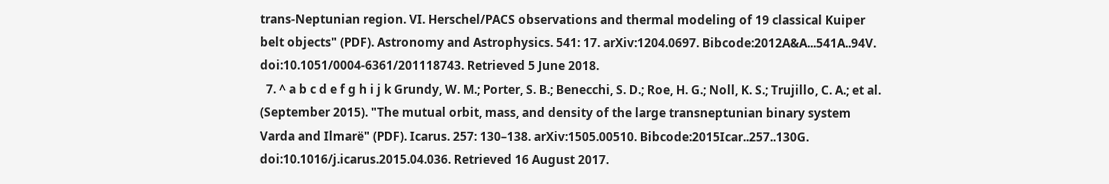trans-Neptunian region. VI. Herschel/PACS observations and thermal modeling of 19 classical Kuiper belt objects" (PDF). Astronomy and Astrophysics. 541: 17. arXiv:1204.0697. Bibcode:2012A&A...541A..94V. doi:10.1051/0004-6361/201118743. Retrieved 5 June 2018.
  7. ^ a b c d e f g h i j k Grundy, W. M.; Porter, S. B.; Benecchi, S. D.; Roe, H. G.; Noll, K. S.; Trujillo, C. A.; et al. (September 2015). "The mutual orbit, mass, and density of the large transneptunian binary system Varda and Ilmarë" (PDF). Icarus. 257: 130–138. arXiv:1505.00510. Bibcode:2015Icar..257..130G. doi:10.1016/j.icarus.2015.04.036. Retrieved 16 August 2017.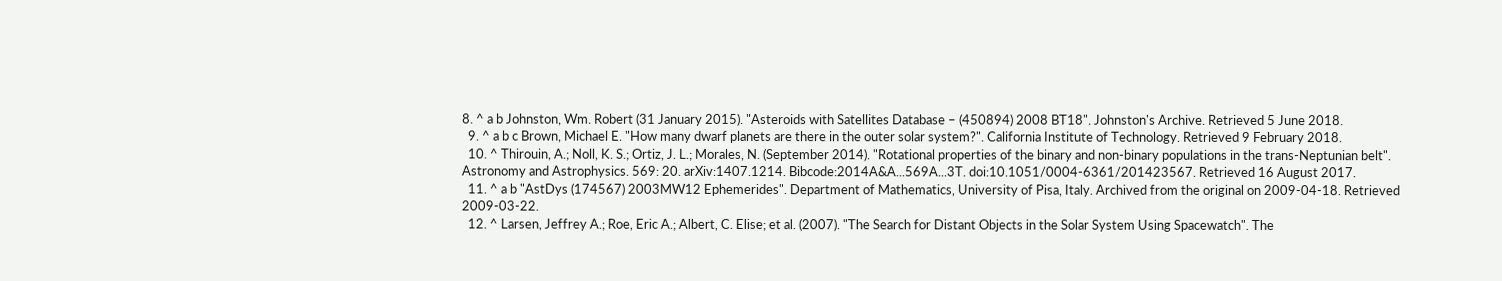8. ^ a b Johnston, Wm. Robert (31 January 2015). "Asteroids with Satellites Database – (450894) 2008 BT18". Johnston's Archive. Retrieved 5 June 2018.
  9. ^ a b c Brown, Michael E. "How many dwarf planets are there in the outer solar system?". California Institute of Technology. Retrieved 9 February 2018.
  10. ^ Thirouin, A.; Noll, K. S.; Ortiz, J. L.; Morales, N. (September 2014). "Rotational properties of the binary and non-binary populations in the trans-Neptunian belt". Astronomy and Astrophysics. 569: 20. arXiv:1407.1214. Bibcode:2014A&A...569A...3T. doi:10.1051/0004-6361/201423567. Retrieved 16 August 2017.
  11. ^ a b "AstDys (174567) 2003MW12 Ephemerides". Department of Mathematics, University of Pisa, Italy. Archived from the original on 2009-04-18. Retrieved 2009-03-22.
  12. ^ Larsen, Jeffrey A.; Roe, Eric A.; Albert, C. Elise; et al. (2007). "The Search for Distant Objects in the Solar System Using Spacewatch". The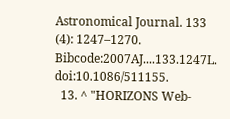Astronomical Journal. 133 (4): 1247–1270. Bibcode:2007AJ....133.1247L. doi:10.1086/511155.
  13. ^ "HORIZONS Web-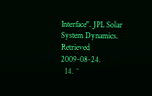Interface". JPL Solar System Dynamics. Retrieved 2009-08-24.
  14. ^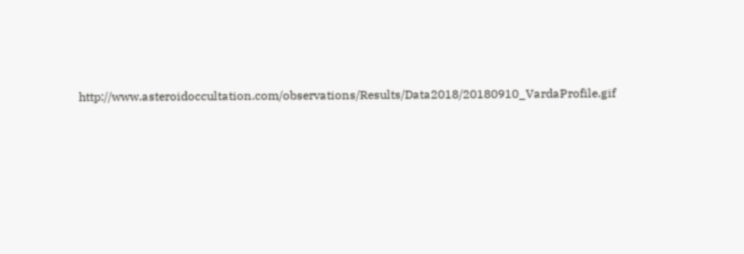http://www.asteroidoccultation.com/observations/Results/Data2018/20180910_VardaProfile.gif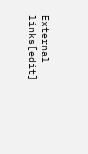External links[edit]